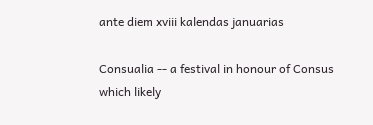ante diem xviii kalendas januarias

Consualia -- a festival in honour of Consus which likely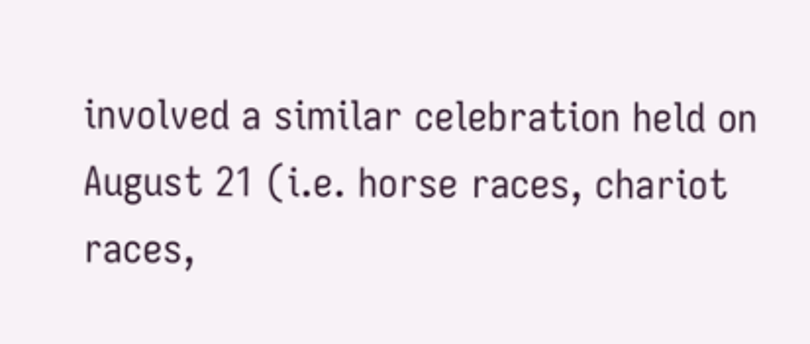involved a similar celebration held on August 21 (i.e. horse races, chariot races,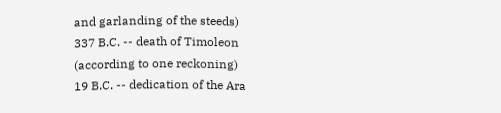and garlanding of the steeds)
337 B.C. -- death of Timoleon (according to one reckoning)
19 B.C. -- dedication of the Ara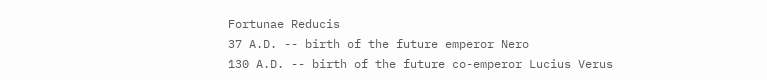Fortunae Reducis
37 A.D. -- birth of the future emperor Nero
130 A.D. -- birth of the future co-emperor Lucius Verus